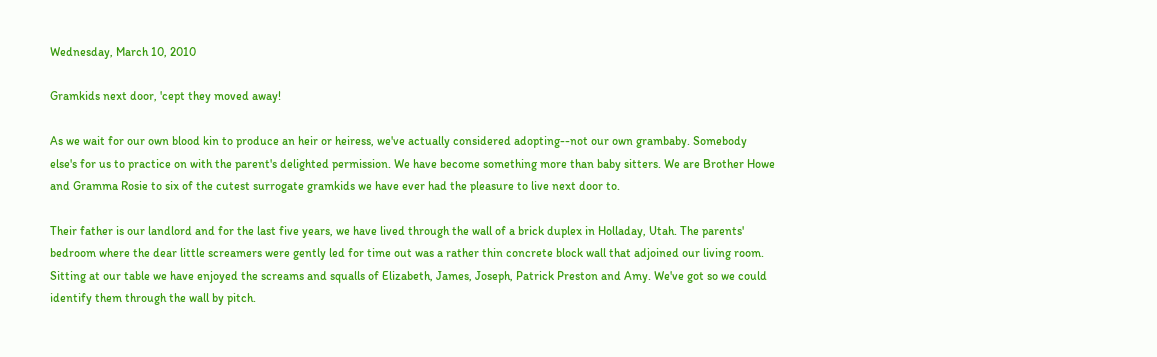Wednesday, March 10, 2010

Gramkids next door, 'cept they moved away!

As we wait for our own blood kin to produce an heir or heiress, we've actually considered adopting--not our own grambaby. Somebody else's for us to practice on with the parent's delighted permission. We have become something more than baby sitters. We are Brother Howe and Gramma Rosie to six of the cutest surrogate gramkids we have ever had the pleasure to live next door to.

Their father is our landlord and for the last five years, we have lived through the wall of a brick duplex in Holladay, Utah. The parents' bedroom where the dear little screamers were gently led for time out was a rather thin concrete block wall that adjoined our living room. Sitting at our table we have enjoyed the screams and squalls of Elizabeth, James, Joseph, Patrick Preston and Amy. We've got so we could identify them through the wall by pitch.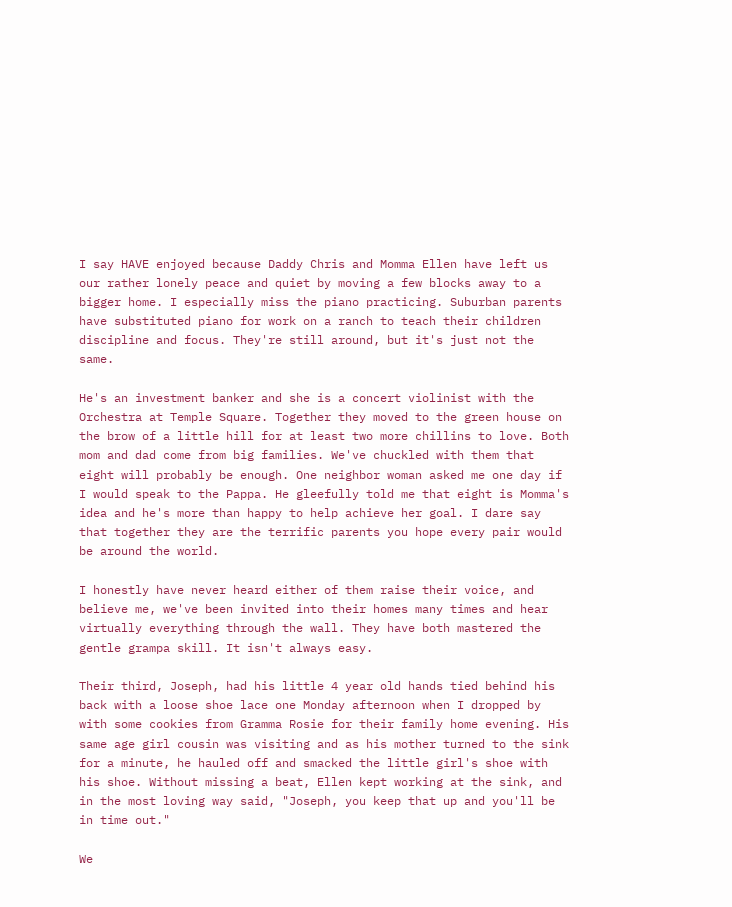I say HAVE enjoyed because Daddy Chris and Momma Ellen have left us our rather lonely peace and quiet by moving a few blocks away to a bigger home. I especially miss the piano practicing. Suburban parents have substituted piano for work on a ranch to teach their children discipline and focus. They're still around, but it's just not the same.

He's an investment banker and she is a concert violinist with the Orchestra at Temple Square. Together they moved to the green house on the brow of a little hill for at least two more chillins to love. Both mom and dad come from big families. We've chuckled with them that eight will probably be enough. One neighbor woman asked me one day if I would speak to the Pappa. He gleefully told me that eight is Momma's idea and he's more than happy to help achieve her goal. I dare say that together they are the terrific parents you hope every pair would be around the world.

I honestly have never heard either of them raise their voice, and believe me, we've been invited into their homes many times and hear virtually everything through the wall. They have both mastered the gentle grampa skill. It isn't always easy.

Their third, Joseph, had his little 4 year old hands tied behind his back with a loose shoe lace one Monday afternoon when I dropped by with some cookies from Gramma Rosie for their family home evening. His same age girl cousin was visiting and as his mother turned to the sink for a minute, he hauled off and smacked the little girl's shoe with his shoe. Without missing a beat, Ellen kept working at the sink, and in the most loving way said, "Joseph, you keep that up and you'll be in time out."

We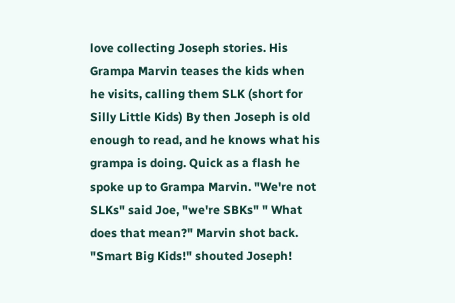love collecting Joseph stories. His Grampa Marvin teases the kids when he visits, calling them SLK (short for Silly Little Kids) By then Joseph is old enough to read, and he knows what his grampa is doing. Quick as a flash he spoke up to Grampa Marvin. "We're not SLKs" said Joe, "we're SBKs" " What does that mean?" Marvin shot back. "Smart Big Kids!" shouted Joseph!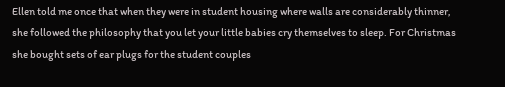Ellen told me once that when they were in student housing where walls are considerably thinner, she followed the philosophy that you let your little babies cry themselves to sleep. For Christmas she bought sets of ear plugs for the student couples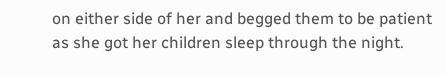on either side of her and begged them to be patient as she got her children sleep through the night.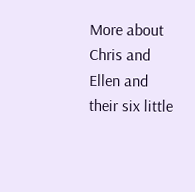More about Chris and Ellen and their six little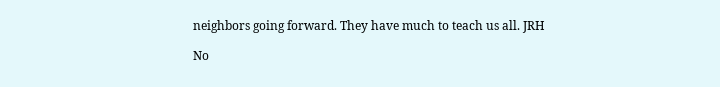neighbors going forward. They have much to teach us all. JRH

No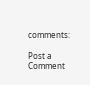comments:

Post a Comment